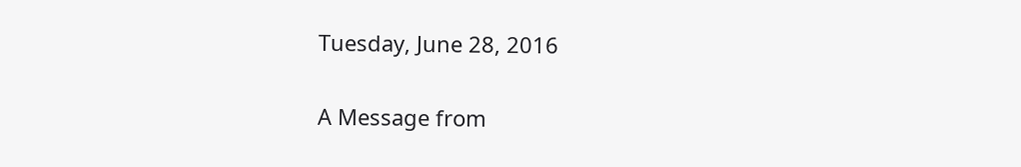Tuesday, June 28, 2016

A Message from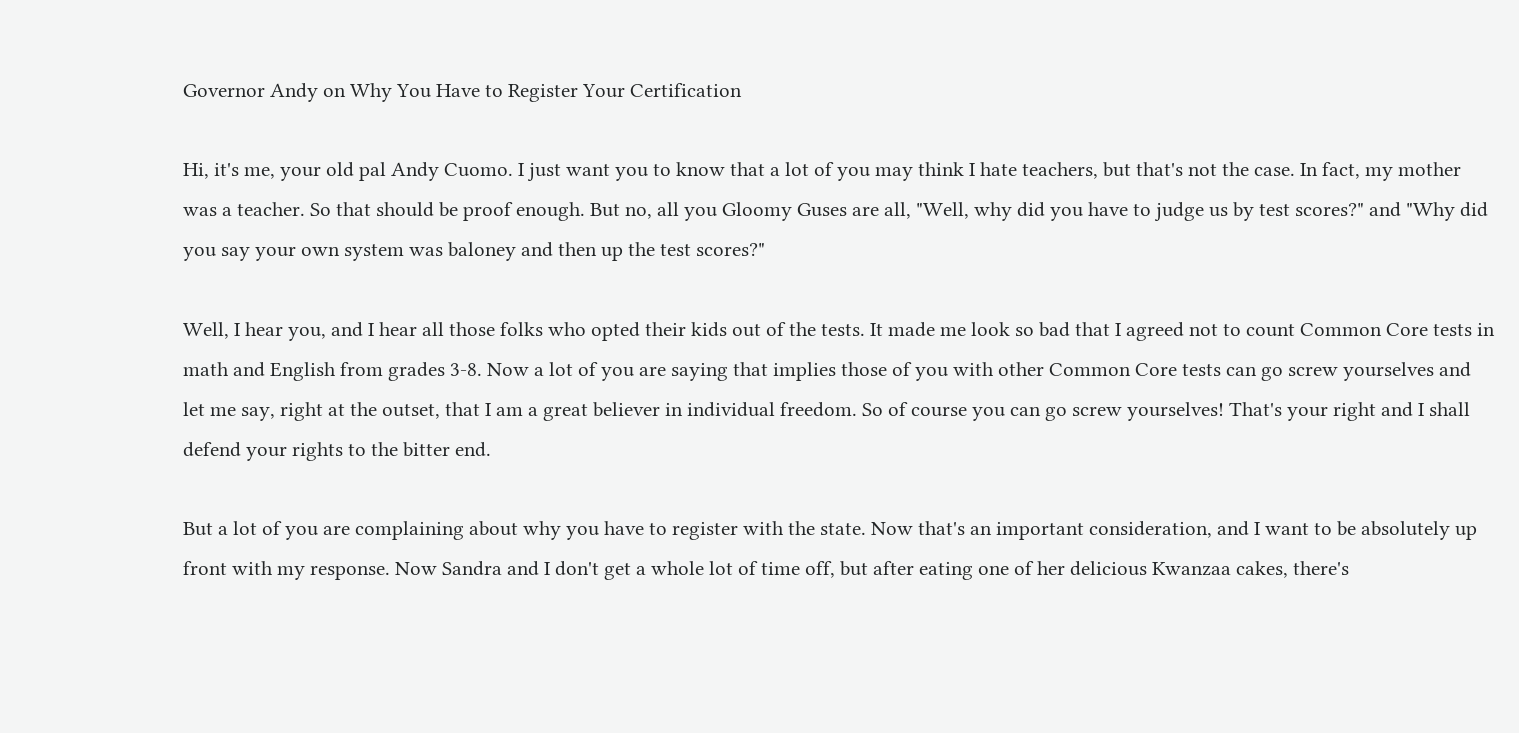Governor Andy on Why You Have to Register Your Certification

Hi, it's me, your old pal Andy Cuomo. I just want you to know that a lot of you may think I hate teachers, but that's not the case. In fact, my mother was a teacher. So that should be proof enough. But no, all you Gloomy Guses are all, "Well, why did you have to judge us by test scores?" and "Why did you say your own system was baloney and then up the test scores?"

Well, I hear you, and I hear all those folks who opted their kids out of the tests. It made me look so bad that I agreed not to count Common Core tests in math and English from grades 3-8. Now a lot of you are saying that implies those of you with other Common Core tests can go screw yourselves and let me say, right at the outset, that I am a great believer in individual freedom. So of course you can go screw yourselves! That's your right and I shall defend your rights to the bitter end.

But a lot of you are complaining about why you have to register with the state. Now that's an important consideration, and I want to be absolutely up front with my response. Now Sandra and I don't get a whole lot of time off, but after eating one of her delicious Kwanzaa cakes, there's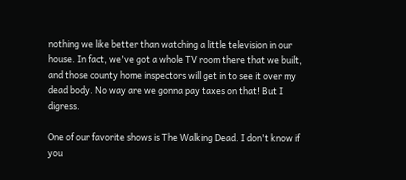nothing we like better than watching a little television in our house. In fact, we've got a whole TV room there that we built, and those county home inspectors will get in to see it over my dead body. No way are we gonna pay taxes on that! But I digress.

One of our favorite shows is The Walking Dead. I don't know if you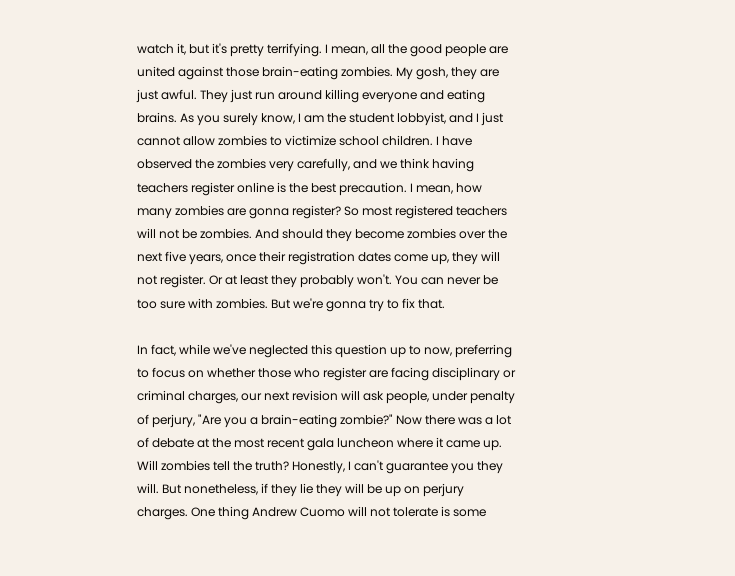watch it, but it's pretty terrifying. I mean, all the good people are united against those brain-eating zombies. My gosh, they are just awful. They just run around killing everyone and eating brains. As you surely know, I am the student lobbyist, and I just cannot allow zombies to victimize school children. I have observed the zombies very carefully, and we think having teachers register online is the best precaution. I mean, how many zombies are gonna register? So most registered teachers will not be zombies. And should they become zombies over the next five years, once their registration dates come up, they will not register. Or at least they probably won't. You can never be too sure with zombies. But we're gonna try to fix that.

In fact, while we've neglected this question up to now, preferring to focus on whether those who register are facing disciplinary or criminal charges, our next revision will ask people, under penalty of perjury, "Are you a brain-eating zombie?" Now there was a lot of debate at the most recent gala luncheon where it came up. Will zombies tell the truth? Honestly, I can't guarantee you they will. But nonetheless, if they lie they will be up on perjury charges. One thing Andrew Cuomo will not tolerate is some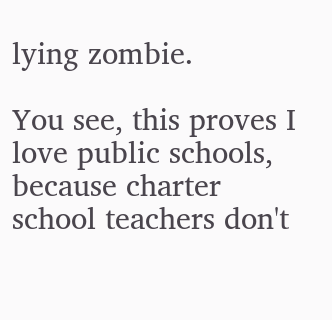lying zombie.

You see, this proves I love public schools, because charter school teachers don't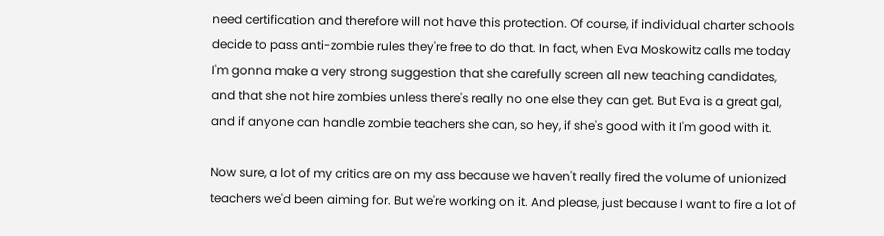need certification and therefore will not have this protection. Of course, if individual charter schools decide to pass anti-zombie rules they're free to do that. In fact, when Eva Moskowitz calls me today I'm gonna make a very strong suggestion that she carefully screen all new teaching candidates, and that she not hire zombies unless there's really no one else they can get. But Eva is a great gal, and if anyone can handle zombie teachers she can, so hey, if she's good with it I'm good with it.

Now sure, a lot of my critics are on my ass because we haven't really fired the volume of unionized teachers we'd been aiming for. But we're working on it. And please, just because I want to fire a lot of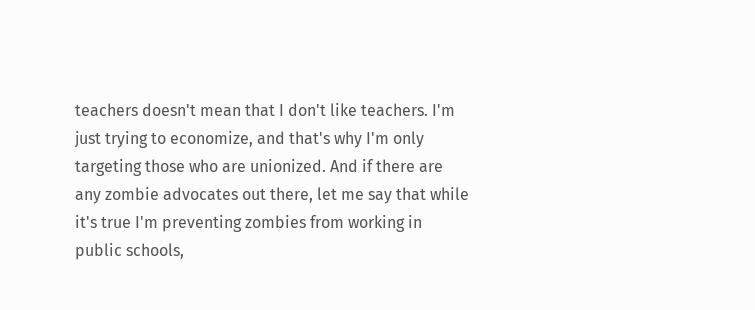teachers doesn't mean that I don't like teachers. I'm just trying to economize, and that's why I'm only targeting those who are unionized. And if there are any zombie advocates out there, let me say that while it's true I'm preventing zombies from working in public schools,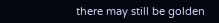there may still be golden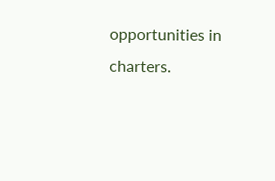opportunities in charters.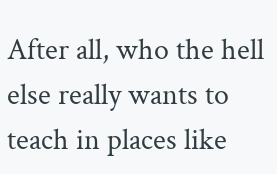After all, who the hell else really wants to teach in places like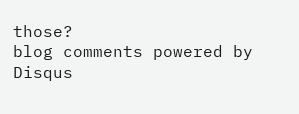those?
blog comments powered by Disqus